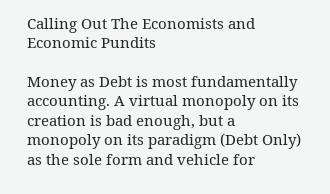Calling Out The Economists and Economic Pundits

Money as Debt is most fundamentally accounting. A virtual monopoly on its creation is bad enough, but a monopoly on its paradigm (Debt Only) as the sole form and vehicle for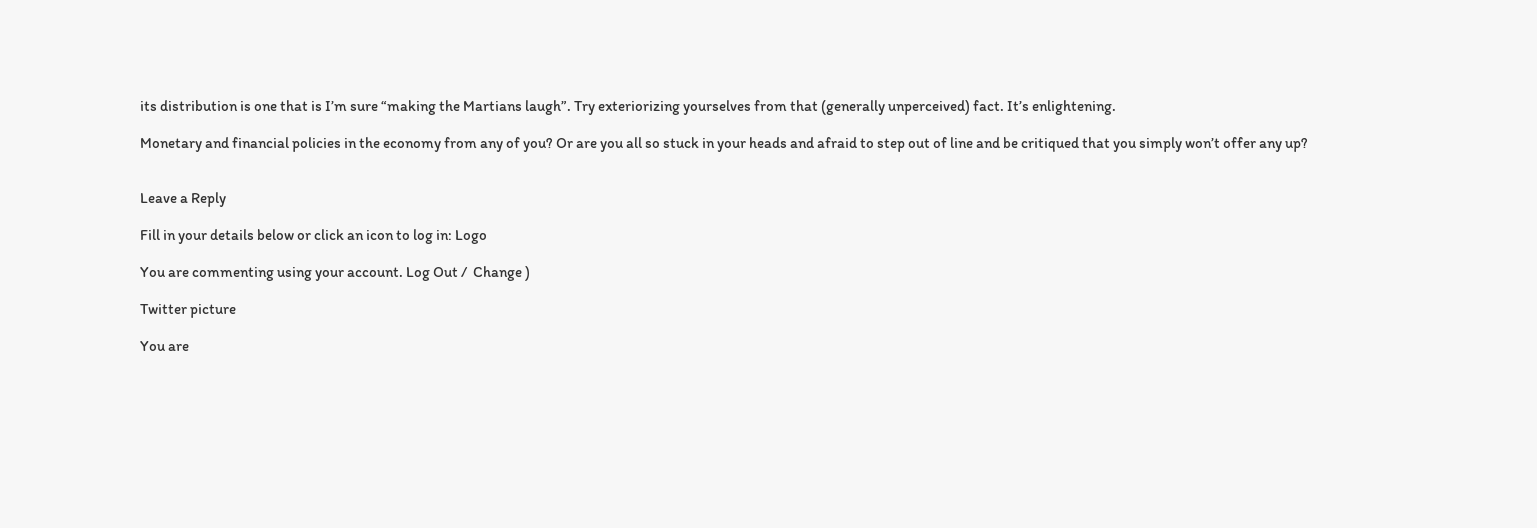its distribution is one that is I’m sure “making the Martians laugh”. Try exteriorizing yourselves from that (generally unperceived) fact. It’s enlightening.

Monetary and financial policies in the economy from any of you? Or are you all so stuck in your heads and afraid to step out of line and be critiqued that you simply won’t offer any up?


Leave a Reply

Fill in your details below or click an icon to log in: Logo

You are commenting using your account. Log Out /  Change )

Twitter picture

You are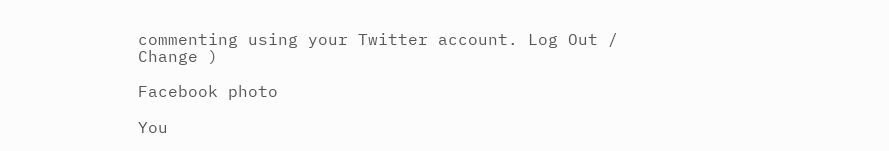commenting using your Twitter account. Log Out /  Change )

Facebook photo

You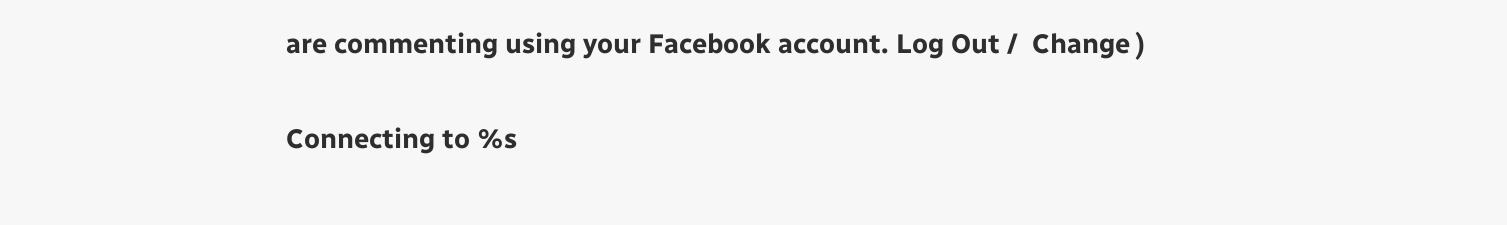are commenting using your Facebook account. Log Out /  Change )

Connecting to %s